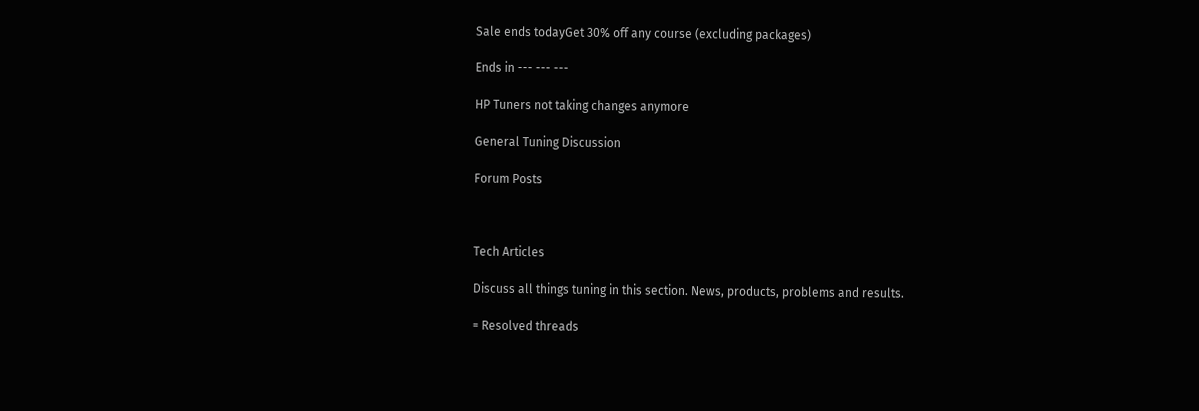Sale ends todayGet 30% off any course (excluding packages)

Ends in --- --- ---

HP Tuners not taking changes anymore

General Tuning Discussion

Forum Posts



Tech Articles

Discuss all things tuning in this section. News, products, problems and results.

= Resolved threads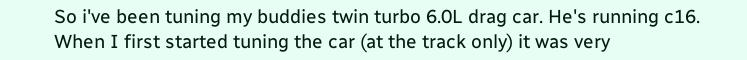So i've been tuning my buddies twin turbo 6.0L drag car. He's running c16. When I first started tuning the car (at the track only) it was very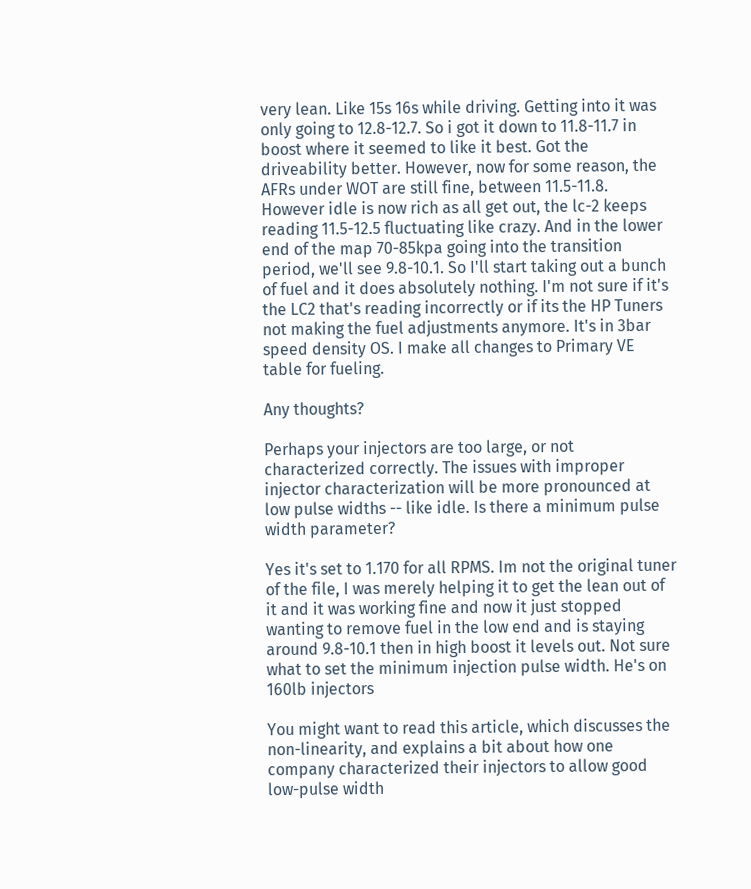very lean. Like 15s 16s while driving. Getting into it was only going to 12.8-12.7. So i got it down to 11.8-11.7 in boost where it seemed to like it best. Got the driveability better. However, now for some reason, the AFRs under WOT are still fine, between 11.5-11.8. However idle is now rich as all get out, the lc-2 keeps reading 11.5-12.5 fluctuating like crazy. And in the lower end of the map 70-85kpa going into the transition period, we'll see 9.8-10.1. So I'll start taking out a bunch of fuel and it does absolutely nothing. I'm not sure if it's the LC2 that's reading incorrectly or if its the HP Tuners not making the fuel adjustments anymore. It's in 3bar speed density OS. I make all changes to Primary VE table for fueling.

Any thoughts?

Perhaps your injectors are too large, or not characterized correctly. The issues with improper injector characterization will be more pronounced at low pulse widths -- like idle. Is there a minimum pulse width parameter?

Yes it's set to 1.170 for all RPMS. Im not the original tuner of the file, I was merely helping it to get the lean out of it and it was working fine and now it just stopped wanting to remove fuel in the low end and is staying around 9.8-10.1 then in high boost it levels out. Not sure what to set the minimum injection pulse width. He's on 160lb injectors

You might want to read this article, which discusses the non-linearity, and explains a bit about how one company characterized their injectors to allow good low-pulse width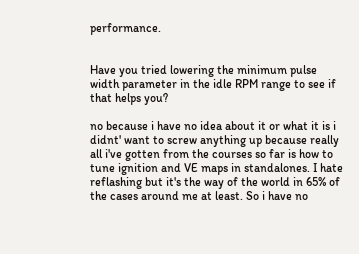performance.


Have you tried lowering the minimum pulse width parameter in the idle RPM range to see if that helps you?

no because i have no idea about it or what it is i didnt' want to screw anything up because really all i've gotten from the courses so far is how to tune ignition and VE maps in standalones. I hate reflashing but it's the way of the world in 65% of the cases around me at least. So i have no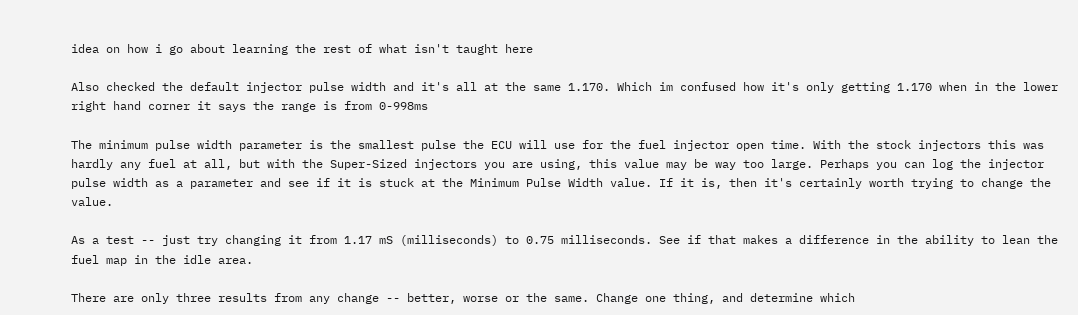idea on how i go about learning the rest of what isn't taught here

Also checked the default injector pulse width and it's all at the same 1.170. Which im confused how it's only getting 1.170 when in the lower right hand corner it says the range is from 0-998ms

The minimum pulse width parameter is the smallest pulse the ECU will use for the fuel injector open time. With the stock injectors this was hardly any fuel at all, but with the Super-Sized injectors you are using, this value may be way too large. Perhaps you can log the injector pulse width as a parameter and see if it is stuck at the Minimum Pulse Width value. If it is, then it's certainly worth trying to change the value.

As a test -- just try changing it from 1.17 mS (milliseconds) to 0.75 milliseconds. See if that makes a difference in the ability to lean the fuel map in the idle area.

There are only three results from any change -- better, worse or the same. Change one thing, and determine which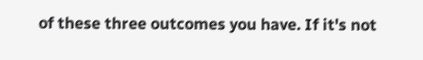of these three outcomes you have. If it's not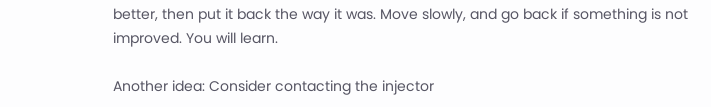better, then put it back the way it was. Move slowly, and go back if something is not improved. You will learn.

Another idea: Consider contacting the injector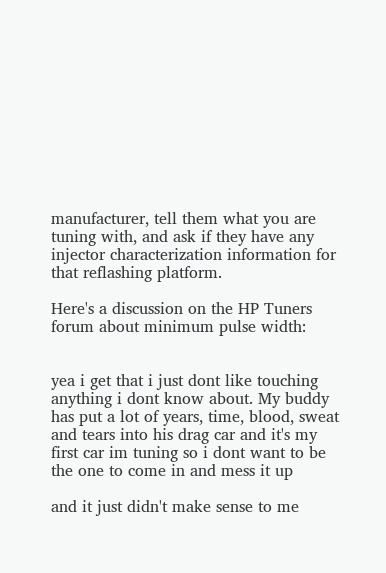manufacturer, tell them what you are tuning with, and ask if they have any injector characterization information for that reflashing platform.

Here's a discussion on the HP Tuners forum about minimum pulse width:


yea i get that i just dont like touching anything i dont know about. My buddy has put a lot of years, time, blood, sweat and tears into his drag car and it's my first car im tuning so i dont want to be the one to come in and mess it up

and it just didn't make sense to me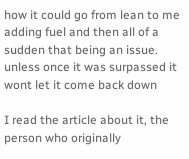how it could go from lean to me adding fuel and then all of a sudden that being an issue. unless once it was surpassed it wont let it come back down

I read the article about it, the person who originally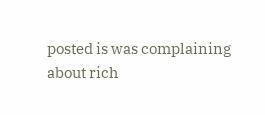posted is was complaining about rich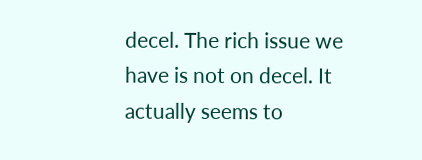decel. The rich issue we have is not on decel. It actually seems to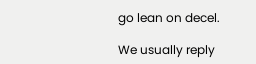go lean on decel.

We usually reply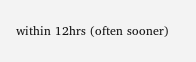within 12hrs (often sooner)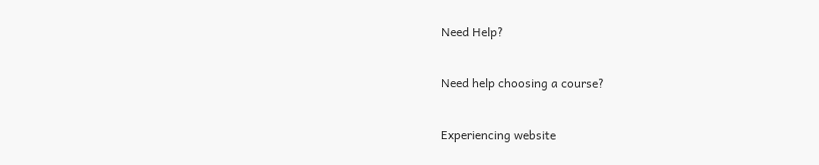Need Help?

Need help choosing a course?

Experiencing website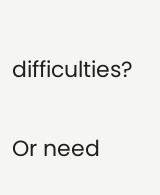difficulties?

Or need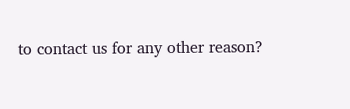to contact us for any other reason?